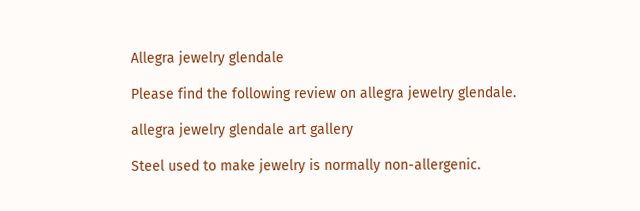Allegra jewelry glendale

Please find the following review on allegra jewelry glendale.

allegra jewelry glendale art gallery

Steel used to make jewelry is normally non-allergenic.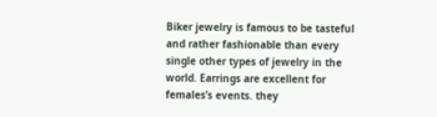Biker jewelry is famous to be tasteful and rather fashionable than every single other types of jewelry in the world. Earrings are excellent for females’s events. they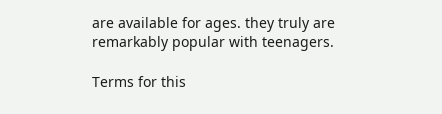are available for ages. they truly are remarkably popular with teenagers.

Terms for this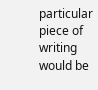particular piece of writing would be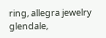ring, allegra jewelry glendale,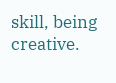skill, being creative.